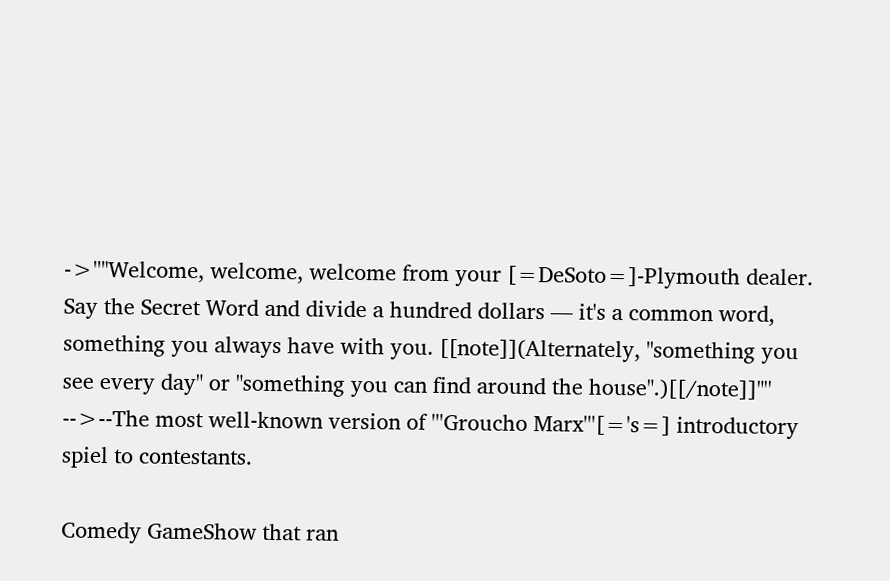->''"Welcome, welcome, welcome from your [=DeSoto=]-Plymouth dealer. Say the Secret Word and divide a hundred dollars — it's a common word, something you always have with you. [[note]](Alternately, "something you see every day" or "something you can find around the house".)[[/note]]"''
-->--The most well-known version of '''Groucho Marx'''[='s=] introductory spiel to contestants.

Comedy GameShow that ran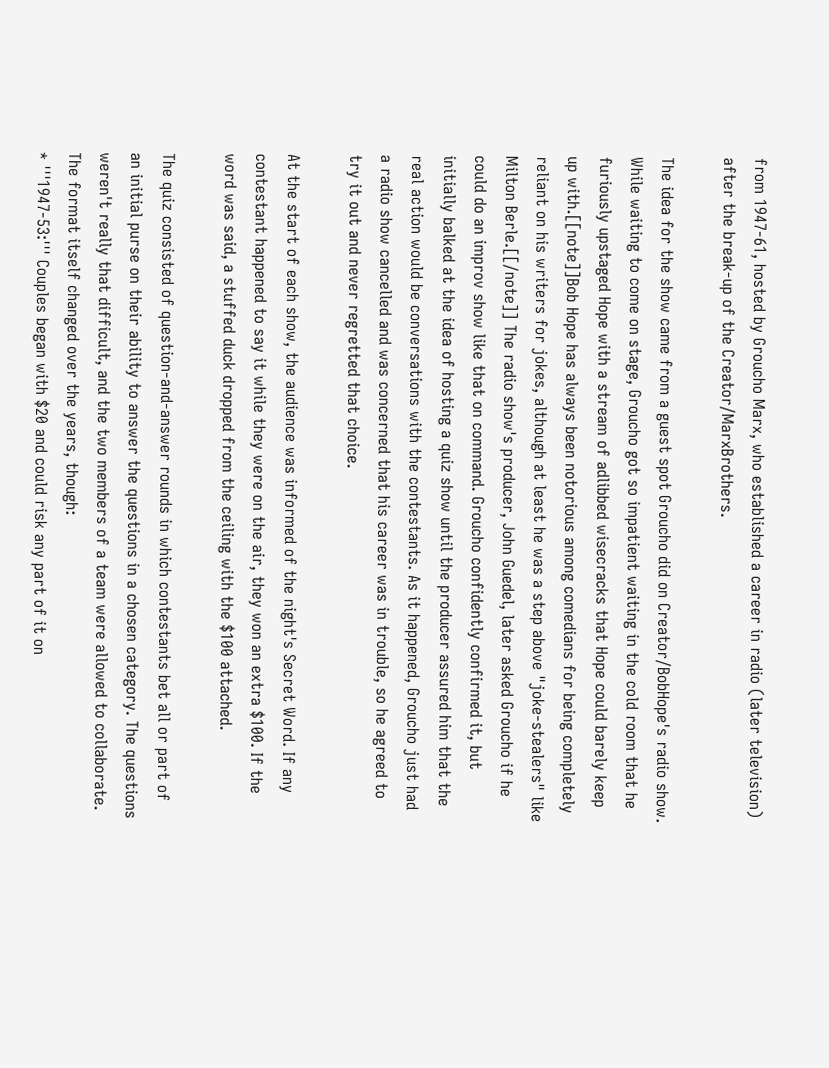from 1947-61, hosted by Groucho Marx, who established a career in radio (later television) after the break-up of the Creator/MarxBrothers.

The idea for the show came from a guest spot Groucho did on Creator/BobHope's radio show. While waiting to come on stage, Groucho got so impatient waiting in the cold room that he furiously upstaged Hope with a stream of adlibbed wisecracks that Hope could barely keep up with.[[note]]Bob Hope has always been notorious among comedians for being completely reliant on his writers for jokes, although at least he was a step above "joke-stealers" like Milton Berle.[[/note]] The radio show's producer, John Guedel, later asked Groucho if he could do an improv show like that on command. Groucho confidently confirmed it, but initially balked at the idea of hosting a quiz show until the producer assured him that the real action would be conversations with the contestants. As it happened, Groucho just had a radio show cancelled and was concerned that his career was in trouble, so he agreed to try it out and never regretted that choice.

At the start of each show, the audience was informed of the night's Secret Word. If any contestant happened to say it while they were on the air, they won an extra $100. If the word was said, a stuffed duck dropped from the ceiling with the $100 attached.

The quiz consisted of question-and-answer rounds in which contestants bet all or part of an initial purse on their ability to answer the questions in a chosen category. The questions weren't really that difficult, and the two members of a team were allowed to collaborate. The format itself changed over the years, though:
* '''1947-53:''' Couples began with $20 and could risk any part of it on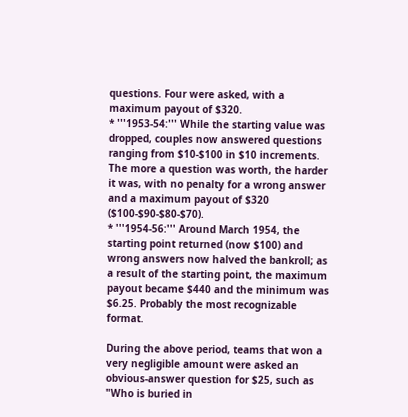questions. Four were asked, with a maximum payout of $320.
* '''1953-54:''' While the starting value was dropped, couples now answered questions ranging from $10-$100 in $10 increments. The more a question was worth, the harder it was, with no penalty for a wrong answer and a maximum payout of $320 ($100-$90-$80-$70).
* '''1954-56:''' Around March 1954, the starting point returned (now $100) and wrong answers now halved the bankroll; as a result of the starting point, the maximum payout became $440 and the minimum was $6.25. Probably the most recognizable format.

During the above period, teams that won a very negligible amount were asked an obvious-answer question for $25, such as "Who is buried in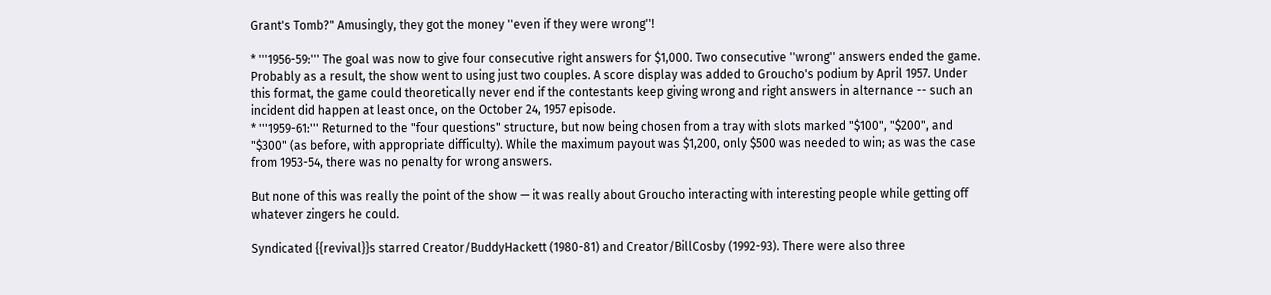Grant's Tomb?" Amusingly, they got the money ''even if they were wrong''!

* '''1956-59:''' The goal was now to give four consecutive right answers for $1,000. Two consecutive ''wrong'' answers ended the game. Probably as a result, the show went to using just two couples. A score display was added to Groucho's podium by April 1957. Under this format, the game could theoretically never end if the contestants keep giving wrong and right answers in alternance -- such an incident did happen at least once, on the October 24, 1957 episode.
* '''1959-61:''' Returned to the "four questions" structure, but now being chosen from a tray with slots marked "$100", "$200", and "$300" (as before, with appropriate difficulty). While the maximum payout was $1,200, only $500 was needed to win; as was the case from 1953-54, there was no penalty for wrong answers.

But none of this was really the point of the show — it was really about Groucho interacting with interesting people while getting off whatever zingers he could.

Syndicated {{revival}}s starred Creator/BuddyHackett (1980-81) and Creator/BillCosby (1992-93). There were also three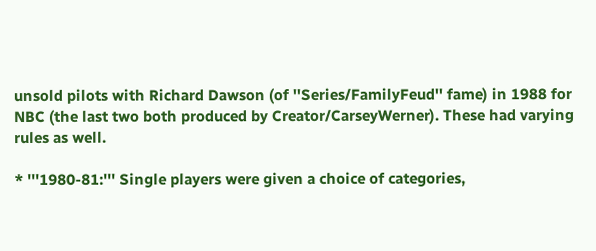unsold pilots with Richard Dawson (of ''Series/FamilyFeud'' fame) in 1988 for NBC (the last two both produced by Creator/CarseyWerner). These had varying rules as well.

* '''1980-81:''' Single players were given a choice of categories,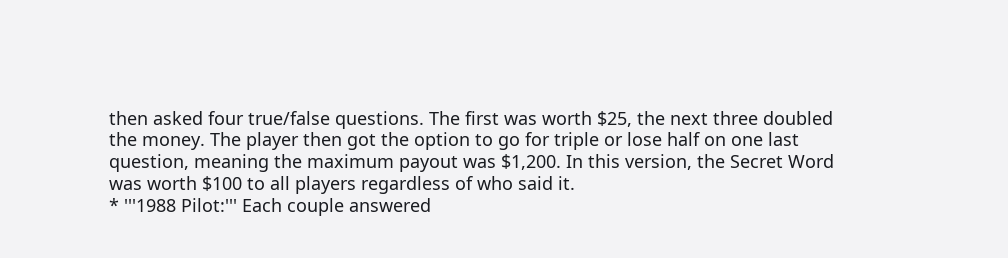then asked four true/false questions. The first was worth $25, the next three doubled the money. The player then got the option to go for triple or lose half on one last question, meaning the maximum payout was $1,200. In this version, the Secret Word was worth $100 to all players regardless of who said it.
* '''1988 Pilot:''' Each couple answered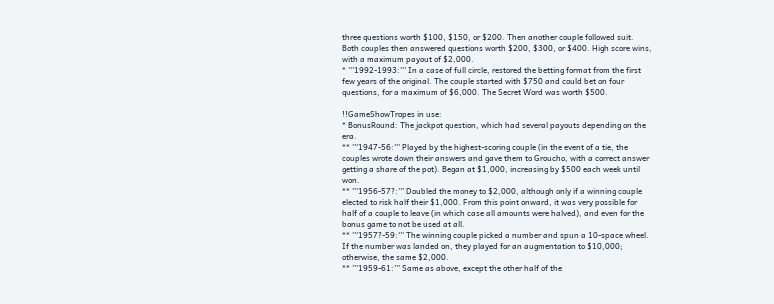three questions worth $100, $150, or $200. Then another couple followed suit. Both couples then answered questions worth $200, $300, or $400. High score wins, with a maximum payout of $2,000.
* '''1992-1993:''' In a case of full circle, restored the betting format from the first few years of the original. The couple started with $750 and could bet on four questions, for a maximum of $6,000. The Secret Word was worth $500.

!!GameShowTropes in use:
* BonusRound: The jackpot question, which had several payouts depending on the era.
** '''1947-56:''' Played by the highest-scoring couple (in the event of a tie, the couples wrote down their answers and gave them to Groucho, with a correct answer getting a share of the pot). Began at $1,000, increasing by $500 each week until won.
** '''1956-57?:''' Doubled the money to $2,000, although only if a winning couple elected to risk half their $1,000. From this point onward, it was very possible for half of a couple to leave (in which case all amounts were halved), and even for the bonus game to not be used at all.
** '''1957?-59:''' The winning couple picked a number and spun a 10-space wheel. If the number was landed on, they played for an augmentation to $10,000; otherwise, the same $2,000.
** '''1959-61:''' Same as above, except the other half of the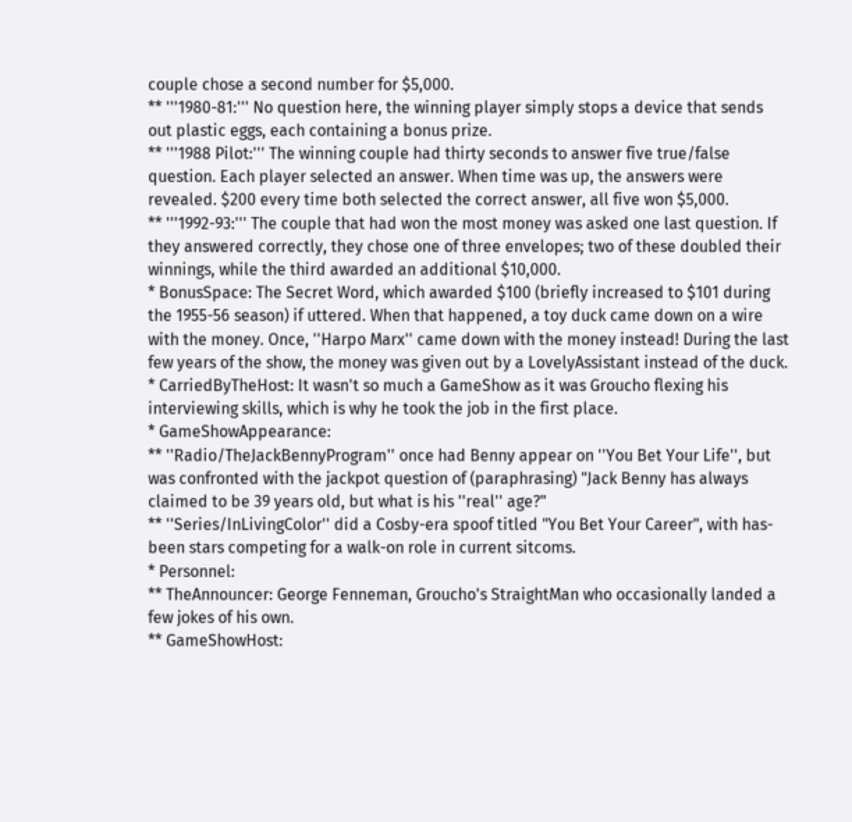couple chose a second number for $5,000.
** '''1980-81:''' No question here, the winning player simply stops a device that sends out plastic eggs, each containing a bonus prize.
** '''1988 Pilot:''' The winning couple had thirty seconds to answer five true/false question. Each player selected an answer. When time was up, the answers were revealed. $200 every time both selected the correct answer, all five won $5,000.
** '''1992-93:''' The couple that had won the most money was asked one last question. If they answered correctly, they chose one of three envelopes; two of these doubled their winnings, while the third awarded an additional $10,000.
* BonusSpace: The Secret Word, which awarded $100 (briefly increased to $101 during the 1955-56 season) if uttered. When that happened, a toy duck came down on a wire with the money. Once, ''Harpo Marx'' came down with the money instead! During the last few years of the show, the money was given out by a LovelyAssistant instead of the duck.
* CarriedByTheHost: It wasn't so much a GameShow as it was Groucho flexing his interviewing skills, which is why he took the job in the first place.
* GameShowAppearance:
** ''Radio/TheJackBennyProgram'' once had Benny appear on ''You Bet Your Life'', but was confronted with the jackpot question of (paraphrasing) "Jack Benny has always claimed to be 39 years old, but what is his ''real'' age?"
** ''Series/InLivingColor'' did a Cosby-era spoof titled "You Bet Your Career", with has-been stars competing for a walk-on role in current sitcoms.
* Personnel:
** TheAnnouncer: George Fenneman, Groucho's StraightMan who occasionally landed a few jokes of his own.
** GameShowHost: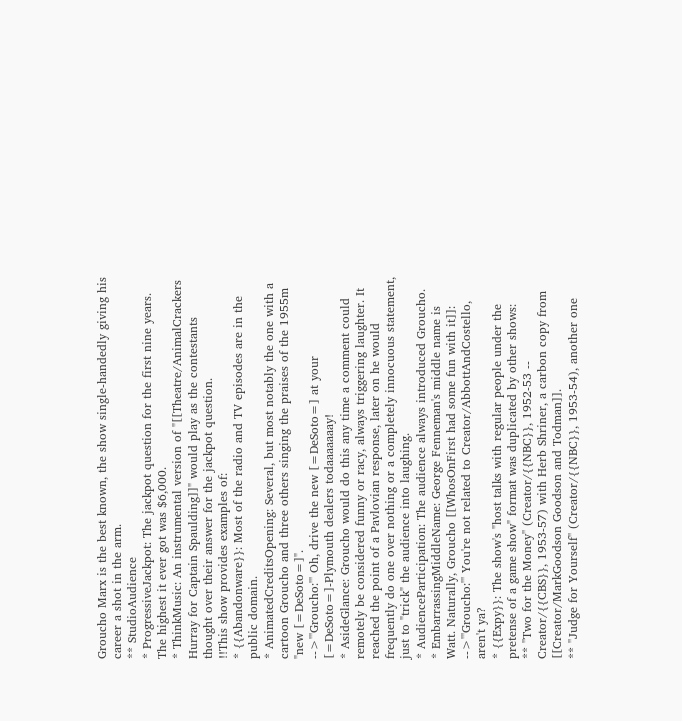Groucho Marx is the best known, the show single-handedly giving his career a shot in the arm.
** StudioAudience
* ProgressiveJackpot: The jackpot question for the first nine years. The highest it ever got was $6,000.
* ThinkMusic: An instrumental version of "[[Theatre/AnimalCrackers Hurray for Captain Spaulding]]" would play as the contestants thought over their answer for the jackpot question.
!!This show provides examples of:
* {{Abandonware}}: Most of the radio and TV episodes are in the public domain.
* AnimatedCreditsOpening: Several, but most notably the one with a cartoon Groucho and three others singing the praises of the 1955m "new [=DeSoto=]".
-->'''Groucho:''' Oh, drive the new [=DeSoto=] at your [=DeSoto=]-Plymouth dealers todaaaaaaay!
* AsideGlance: Groucho would do this any time a comment could remotely be considered funny or racy, always triggering laughter. It reached the point of a Pavlovian response, later on he would frequently do one over nothing or a completely innocuous statement, just to "trick" the audience into laughing.
* AudienceParticipation: The audience always introduced Groucho.
* EmbarrassingMiddleName: George Fenneman's middle name is Watt. Naturally, Groucho [[WhosOnFirst had some fun with it]]:
-->'''Groucho:''' You're not related to Creator/AbbottAndCostello, aren't ya?
* {{Expy}}: The show's "host talks with regular people under the pretense of a game show" format was duplicated by other shows:
** ''Two for the Money'' (Creator/{{NBC}}, 1952-53 -- Creator/{{CBS}}, 1953-57) with Herb Shriner, a carbon copy from [[Creator/MarkGoodson Goodson and Todman]].
** ''Judge for Yourself'' (Creator/{{NBC}}, 1953-54), another one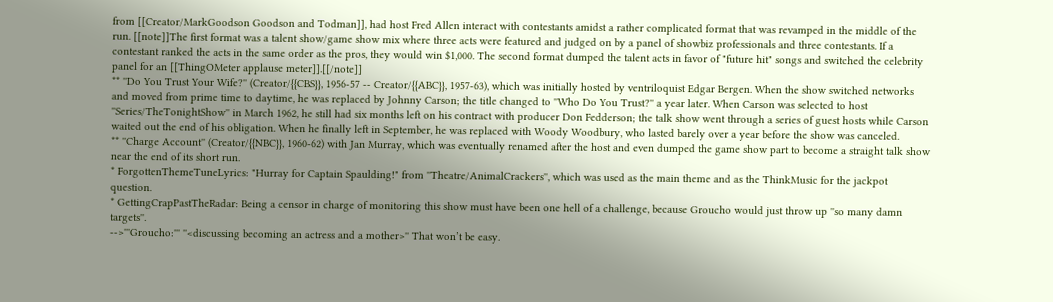from [[Creator/MarkGoodson Goodson and Todman]], had host Fred Allen interact with contestants amidst a rather complicated format that was revamped in the middle of the run. [[note]]The first format was a talent show/game show mix where three acts were featured and judged on by a panel of showbiz professionals and three contestants. If a contestant ranked the acts in the same order as the pros, they would win $1,000. The second format dumped the talent acts in favor of "future hit" songs and switched the celebrity panel for an [[ThingOMeter applause meter]].[[/note]]
** ''Do You Trust Your Wife?'' (Creator/{{CBS}}, 1956-57 -- Creator/{{ABC}}, 1957-63), which was initially hosted by ventriloquist Edgar Bergen. When the show switched networks and moved from prime time to daytime, he was replaced by Johnny Carson; the title changed to ''Who Do You Trust?'' a year later. When Carson was selected to host ''Series/TheTonightShow'' in March 1962, he still had six months left on his contract with producer Don Fedderson; the talk show went through a series of guest hosts while Carson waited out the end of his obligation. When he finally left in September, he was replaced with Woody Woodbury, who lasted barely over a year before the show was canceled.
** ''Charge Account'' (Creator/{{NBC}}, 1960-62) with Jan Murray, which was eventually renamed after the host and even dumped the game show part to become a straight talk show near the end of its short run.
* ForgottenThemeTuneLyrics: "Hurray for Captain Spaulding!" from ''Theatre/AnimalCrackers'', which was used as the main theme and as the ThinkMusic for the jackpot question.
* GettingCrapPastTheRadar: Being a censor in charge of monitoring this show must have been one hell of a challenge, because Groucho would just throw up ''so many damn targets''.
-->'''Groucho:''' ''<discussing becoming an actress and a mother>'' That won’t be easy.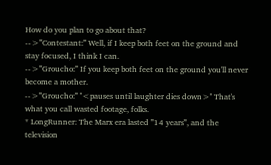How do you plan to go about that?
-->'''Contestant:''' Well, if I keep both feet on the ground and stay focused, I think I can.
-->'''Groucho:''' If you keep both feet on the ground you'll never become a mother.
-->'''Groucho:''' ''<pauses until laughter dies down>'' That's what you call wasted footage, folks.
* LongRunner: The Marx era lasted '''14 years''', and the television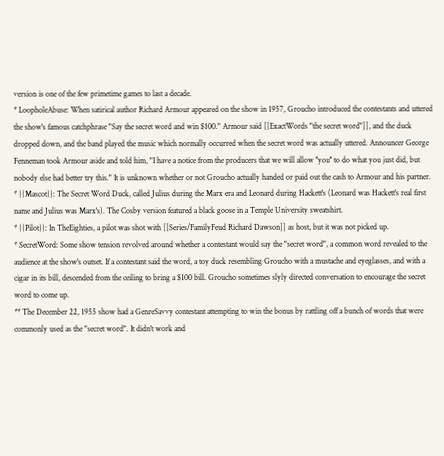version is one of the few primetime games to last a decade.
* LoopholeAbuse: When satirical author Richard Armour appeared on the show in 1957, Groucho introduced the contestants and uttered the show's famous catchphrase "Say the secret word and win $100." Armour said [[ExactWords "the secret word"]], and the duck dropped down, and the band played the music which normally occurred when the secret word was actually uttered. Announcer George Fenneman took Armour aside and told him, "I have a notice from the producers that we will allow ''you'' to do what you just did, but nobody else had better try this." It is unknown whether or not Groucho actually handed or paid out the cash to Armour and his partner.
* {{Mascot}}: The Secret Word Duck, called Julius during the Marx era and Leonard during Hackett's (Leonard was Hackett's real first name and Julius was Marx's). The Cosby version featured a black goose in a Temple University sweatshirt.
* {{Pilot}}: In TheEighties, a pilot was shot with [[Series/FamilyFeud Richard Dawson]] as host, but it was not picked up.
* SecretWord: Some show tension revolved around whether a contestant would say the "secret word", a common word revealed to the audience at the show's outset. If a contestant said the word, a toy duck resembling Groucho with a mustache and eyeglasses, and with a cigar in its bill, descended from the ceiling to bring a $100 bill. Groucho sometimes slyly directed conversation to encourage the secret word to come up.
** The December 22, 1955 show had a GenreSavvy contestant attempting to win the bonus by rattling off a bunch of words that were commonly used as the "secret word". It didn't work and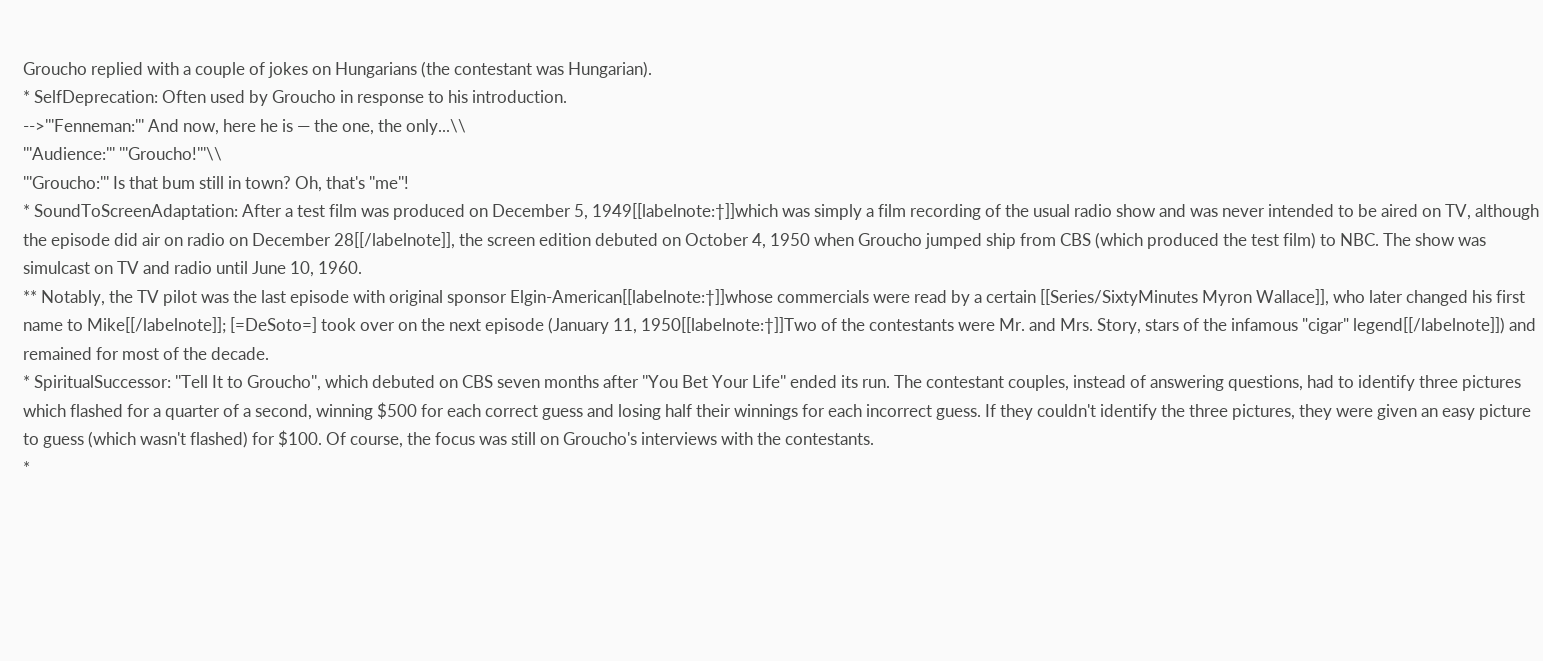Groucho replied with a couple of jokes on Hungarians (the contestant was Hungarian).
* SelfDeprecation: Often used by Groucho in response to his introduction.
-->'''Fenneman:''' And now, here he is — the one, the only...\\
'''Audience:''' '''Groucho!'''\\
'''Groucho:''' Is that bum still in town? Oh, that's ''me''!
* SoundToScreenAdaptation: After a test film was produced on December 5, 1949[[labelnote:†]]which was simply a film recording of the usual radio show and was never intended to be aired on TV, although the episode did air on radio on December 28[[/labelnote]], the screen edition debuted on October 4, 1950 when Groucho jumped ship from CBS (which produced the test film) to NBC. The show was simulcast on TV and radio until June 10, 1960.
** Notably, the TV pilot was the last episode with original sponsor Elgin-American[[labelnote:†]]whose commercials were read by a certain [[Series/SixtyMinutes Myron Wallace]], who later changed his first name to Mike[[/labelnote]]; [=DeSoto=] took over on the next episode (January 11, 1950[[labelnote:†]]Two of the contestants were Mr. and Mrs. Story, stars of the infamous "cigar" legend[[/labelnote]]) and remained for most of the decade.
* SpiritualSuccessor: ''Tell It to Groucho'', which debuted on CBS seven months after ''You Bet Your Life'' ended its run. The contestant couples, instead of answering questions, had to identify three pictures which flashed for a quarter of a second, winning $500 for each correct guess and losing half their winnings for each incorrect guess. If they couldn't identify the three pictures, they were given an easy picture to guess (which wasn't flashed) for $100. Of course, the focus was still on Groucho's interviews with the contestants.
*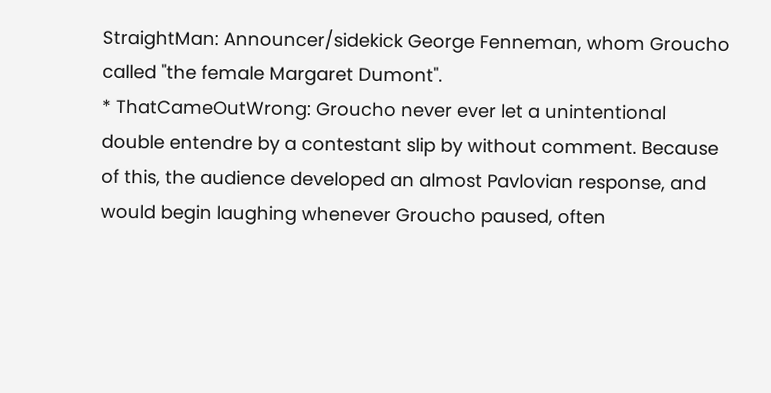StraightMan: Announcer/sidekick George Fenneman, whom Groucho called "the female Margaret Dumont".
* ThatCameOutWrong: Groucho never ever let a unintentional double entendre by a contestant slip by without comment. Because of this, the audience developed an almost Pavlovian response, and would begin laughing whenever Groucho paused, often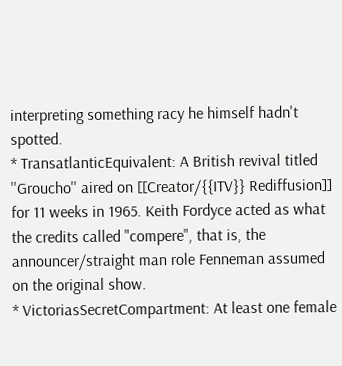interpreting something racy he himself hadn't spotted.
* TransatlanticEquivalent: A British revival titled ''Groucho'' aired on [[Creator/{{ITV}} Rediffusion]] for 11 weeks in 1965. Keith Fordyce acted as what the credits called "compere", that is, the announcer/straight man role Fenneman assumed on the original show.
* VictoriasSecretCompartment: At least one female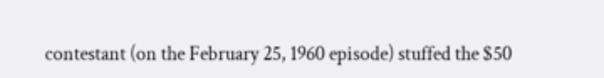contestant (on the February 25, 1960 episode) stuffed the $50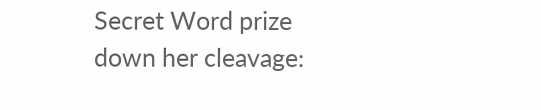Secret Word prize down her cleavage: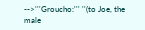-->'''Groucho:''' ''(to Joe, the male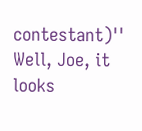contestant)'' Well, Joe, it looks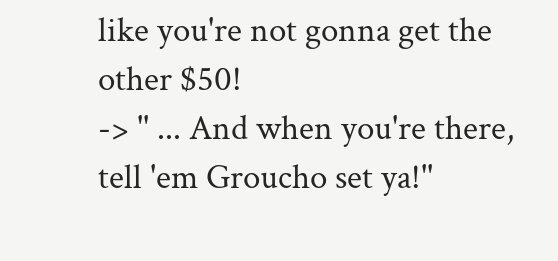like you're not gonna get the other $50!
-> '' ... And when you're there, tell 'em Groucho set ya!''